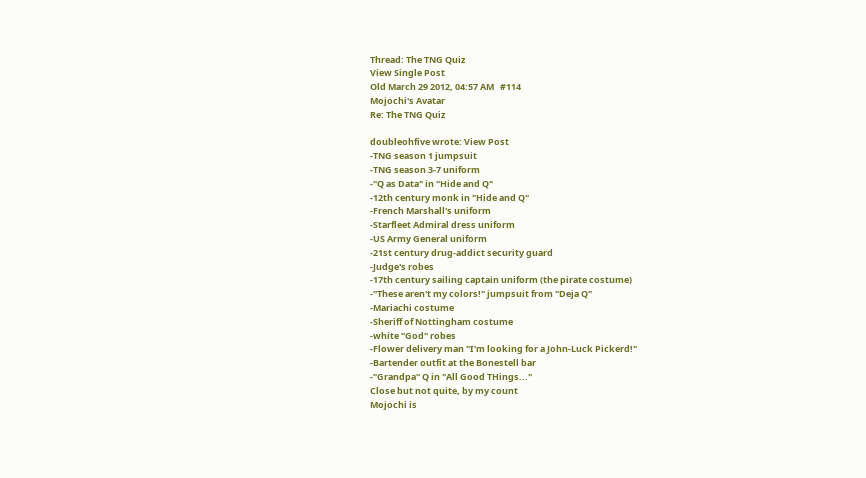Thread: The TNG Quiz
View Single Post
Old March 29 2012, 04:57 AM   #114
Mojochi's Avatar
Re: The TNG Quiz

doubleohfive wrote: View Post
-TNG season 1 jumpsuit
-TNG season 3-7 uniform
-"Q as Data" in "Hide and Q"
-12th century monk in "Hide and Q"
-French Marshall's uniform
-Starfleet Admiral dress uniform
-US Army General uniform
-21st century drug-addict security guard
-Judge's robes
-17th century sailing captain uniform (the pirate costume)
-"These aren't my colors!" jumpsuit from "Deja Q"
-Mariachi costume
-Sheriff of Nottingham costume
-white "God" robes
-Flower delivery man "I'm looking for a John-Luck Pickerd!"
-Bartender outfit at the Bonestell bar
-"Grandpa" Q in "All Good THings..."
Close but not quite, by my count
Mojochi is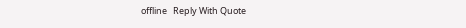offline   Reply With Quote